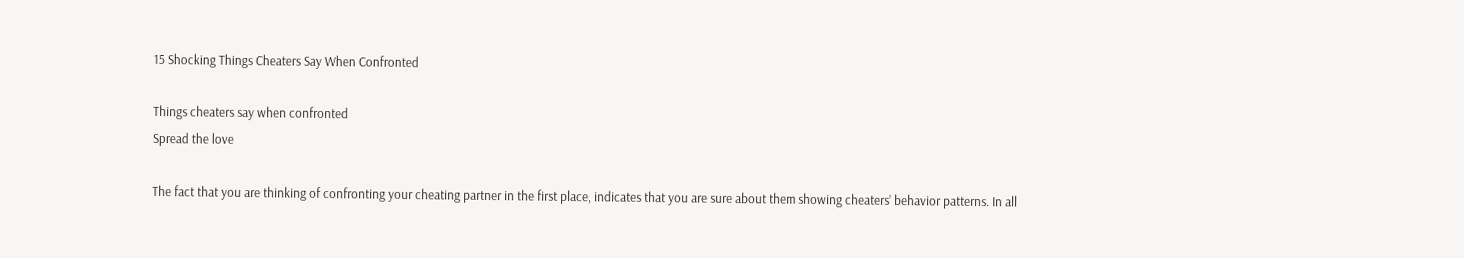15 Shocking Things Cheaters Say When Confronted

Things cheaters say when confronted
Spread the love

The fact that you are thinking of confronting your cheating partner in the first place, indicates that you are sure about them showing cheaters’ behavior patterns. In all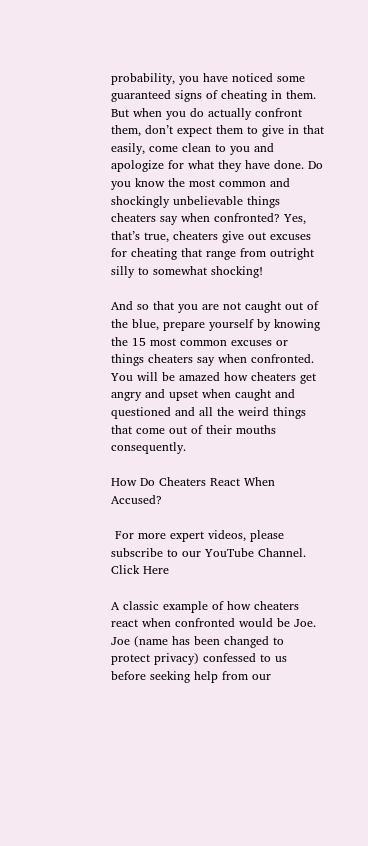probability, you have noticed some guaranteed signs of cheating in them. But when you do actually confront them, don’t expect them to give in that easily, come clean to you and apologize for what they have done. Do you know the most common and shockingly unbelievable things cheaters say when confronted? Yes, that’s true, cheaters give out excuses for cheating that range from outright silly to somewhat shocking!

And so that you are not caught out of the blue, prepare yourself by knowing the 15 most common excuses or things cheaters say when confronted. You will be amazed how cheaters get angry and upset when caught and questioned and all the weird things that come out of their mouths consequently.

How Do Cheaters React When Accused?

 For more expert videos, please subscribe to our YouTube Channel. Click Here

A classic example of how cheaters react when confronted would be Joe. Joe (name has been changed to protect privacy) confessed to us before seeking help from our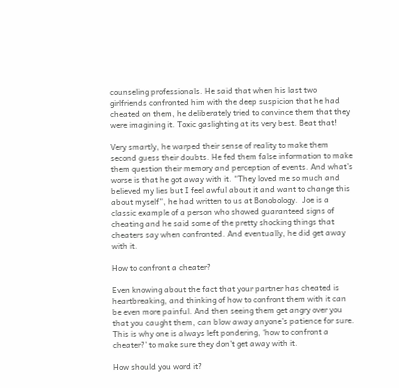counseling professionals. He said that when his last two girlfriends confronted him with the deep suspicion that he had cheated on them, he deliberately tried to convince them that they were imagining it. Toxic gaslighting at its very best. Beat that!

Very smartly, he warped their sense of reality to make them second guess their doubts. He fed them false information to make them question their memory and perception of events. And what’s worse is that he got away with it. “They loved me so much and believed my lies but I feel awful about it and want to change this about myself”, he had written to us at Bonobology.  Joe is a classic example of a person who showed guaranteed signs of cheating and he said some of the pretty shocking things that cheaters say when confronted. And eventually, he did get away with it.

How to confront a cheater?

Even knowing about the fact that your partner has cheated is heartbreaking, and thinking of how to confront them with it can be even more painful. And then seeing them get angry over you that you caught them, can blow away anyone’s patience for sure. This is why one is always left pondering, ‘how to confront a cheater?’ to make sure they don’t get away with it.

How should you word it?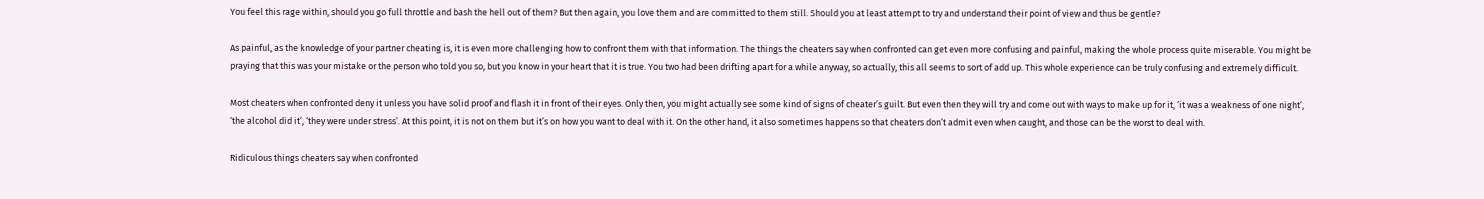You feel this rage within, should you go full throttle and bash the hell out of them? But then again, you love them and are committed to them still. Should you at least attempt to try and understand their point of view and thus be gentle?

As painful, as the knowledge of your partner cheating is, it is even more challenging how to confront them with that information. The things the cheaters say when confronted can get even more confusing and painful, making the whole process quite miserable. You might be praying that this was your mistake or the person who told you so, but you know in your heart that it is true. You two had been drifting apart for a while anyway, so actually, this all seems to sort of add up. This whole experience can be truly confusing and extremely difficult.

Most cheaters when confronted deny it unless you have solid proof and flash it in front of their eyes. Only then, you might actually see some kind of signs of cheater’s guilt. But even then they will try and come out with ways to make up for it, ‘it was a weakness of one night’, ‘the alcohol did it’, ‘they were under stress’. At this point, it is not on them but it’s on how you want to deal with it. On the other hand, it also sometimes happens so that cheaters don’t admit even when caught, and those can be the worst to deal with.

Ridiculous things cheaters say when confronted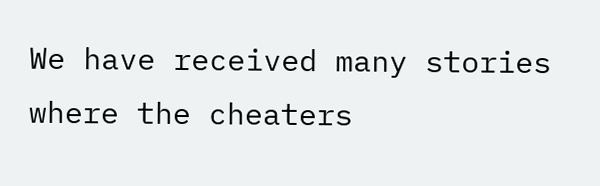We have received many stories where the cheaters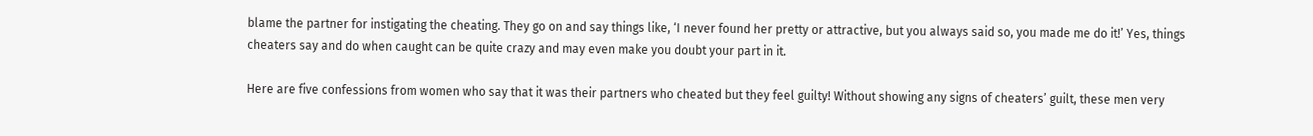blame the partner for instigating the cheating. They go on and say things like, ‘I never found her pretty or attractive, but you always said so, you made me do it!’ Yes, things cheaters say and do when caught can be quite crazy and may even make you doubt your part in it.

Here are five confessions from women who say that it was their partners who cheated but they feel guilty! Without showing any signs of cheaters’ guilt, these men very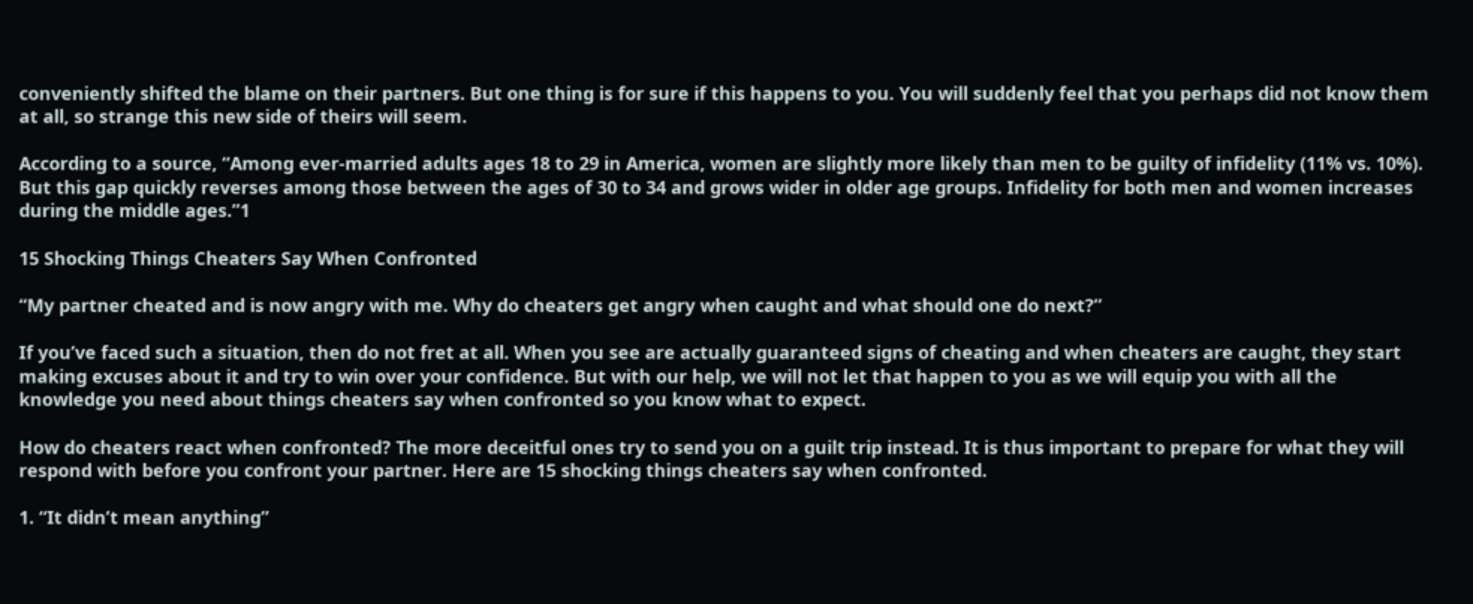conveniently shifted the blame on their partners. But one thing is for sure if this happens to you. You will suddenly feel that you perhaps did not know them at all, so strange this new side of theirs will seem.

According to a source, “Among ever-married adults ages 18 to 29 in America, women are slightly more likely than men to be guilty of infidelity (11% vs. 10%). But this gap quickly reverses among those between the ages of 30 to 34 and grows wider in older age groups. Infidelity for both men and women increases during the middle ages.”1

15 Shocking Things Cheaters Say When Confronted

“My partner cheated and is now angry with me. Why do cheaters get angry when caught and what should one do next?”

If you’ve faced such a situation, then do not fret at all. When you see are actually guaranteed signs of cheating and when cheaters are caught, they start making excuses about it and try to win over your confidence. But with our help, we will not let that happen to you as we will equip you with all the knowledge you need about things cheaters say when confronted so you know what to expect.

How do cheaters react when confronted? The more deceitful ones try to send you on a guilt trip instead. It is thus important to prepare for what they will respond with before you confront your partner. Here are 15 shocking things cheaters say when confronted.

1. “It didn’t mean anything”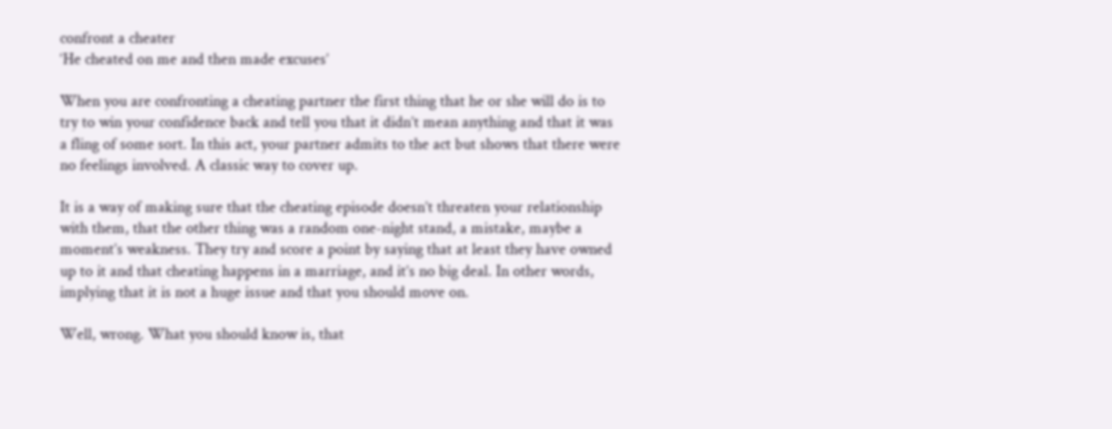confront a cheater
‘He cheated on me and then made excuses’

When you are confronting a cheating partner the first thing that he or she will do is to try to win your confidence back and tell you that it didn’t mean anything and that it was a fling of some sort. In this act, your partner admits to the act but shows that there were no feelings involved. A classic way to cover up.

It is a way of making sure that the cheating episode doesn’t threaten your relationship with them, that the other thing was a random one-night stand, a mistake, maybe a moment’s weakness. They try and score a point by saying that at least they have owned up to it and that cheating happens in a marriage, and it’s no big deal. In other words, implying that it is not a huge issue and that you should move on.

Well, wrong. What you should know is, that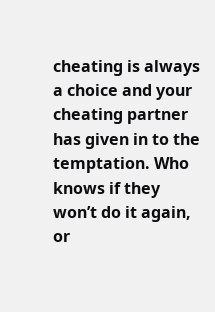cheating is always a choice and your cheating partner has given in to the temptation. Who knows if they won’t do it again, or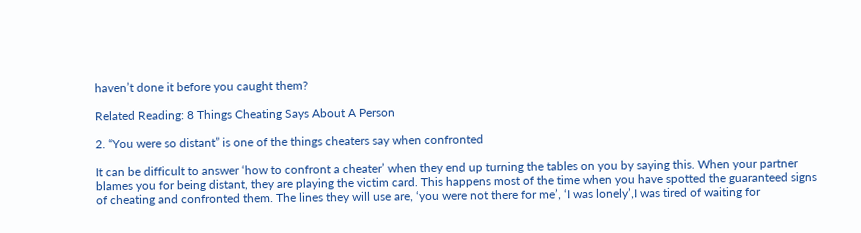haven’t done it before you caught them?

Related Reading: 8 Things Cheating Says About A Person

2. “You were so distant” is one of the things cheaters say when confronted

It can be difficult to answer ‘how to confront a cheater’ when they end up turning the tables on you by saying this. When your partner blames you for being distant, they are playing the victim card. This happens most of the time when you have spotted the guaranteed signs of cheating and confronted them. The lines they will use are, ‘you were not there for me’, ‘I was lonely’,I was tired of waiting for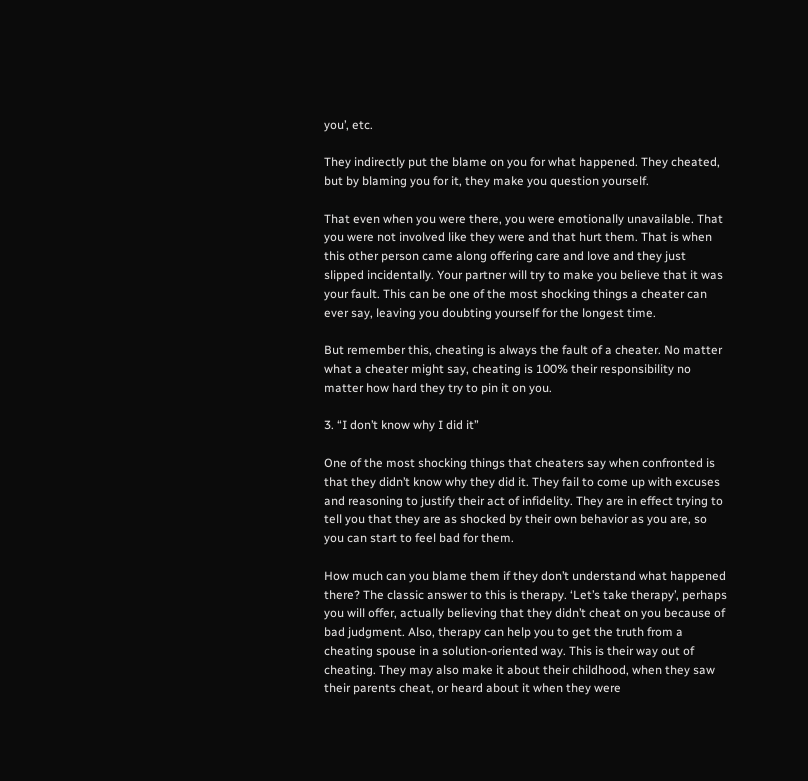you’, etc.

They indirectly put the blame on you for what happened. They cheated, but by blaming you for it, they make you question yourself.

That even when you were there, you were emotionally unavailable. That you were not involved like they were and that hurt them. That is when this other person came along offering care and love and they just slipped incidentally. Your partner will try to make you believe that it was your fault. This can be one of the most shocking things a cheater can ever say, leaving you doubting yourself for the longest time.

But remember this, cheating is always the fault of a cheater. No matter what a cheater might say, cheating is 100% their responsibility no matter how hard they try to pin it on you.

3. “I don’t know why I did it”

One of the most shocking things that cheaters say when confronted is that they didn’t know why they did it. They fail to come up with excuses and reasoning to justify their act of infidelity. They are in effect trying to tell you that they are as shocked by their own behavior as you are, so you can start to feel bad for them.

How much can you blame them if they don’t understand what happened there? The classic answer to this is therapy. ‘Let’s take therapy’, perhaps you will offer, actually believing that they didn’t cheat on you because of bad judgment. Also, therapy can help you to get the truth from a cheating spouse in a solution-oriented way. This is their way out of cheating. They may also make it about their childhood, when they saw their parents cheat, or heard about it when they were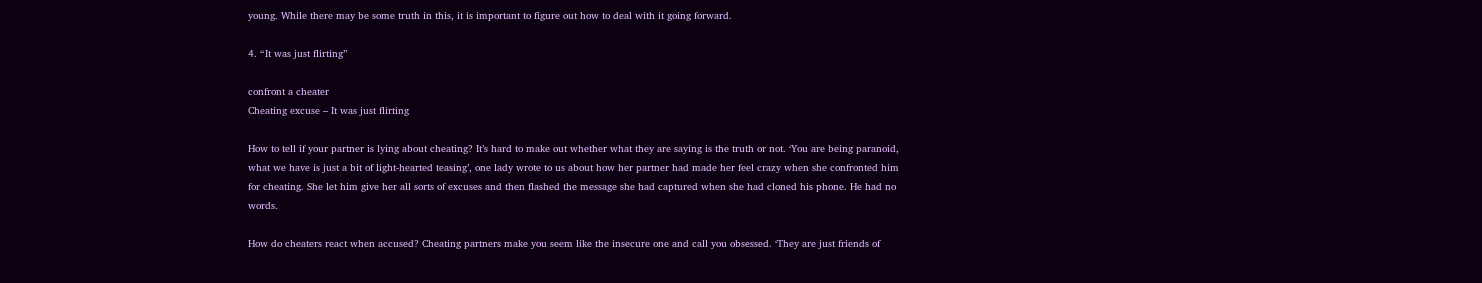young. While there may be some truth in this, it is important to figure out how to deal with it going forward.

4. “It was just flirting”

confront a cheater
Cheating excuse – It was just flirting

How to tell if your partner is lying about cheating? It’s hard to make out whether what they are saying is the truth or not. ‘You are being paranoid, what we have is just a bit of light-hearted teasing’, one lady wrote to us about how her partner had made her feel crazy when she confronted him for cheating. She let him give her all sorts of excuses and then flashed the message she had captured when she had cloned his phone. He had no words.

How do cheaters react when accused? Cheating partners make you seem like the insecure one and call you obsessed. ‘They are just friends of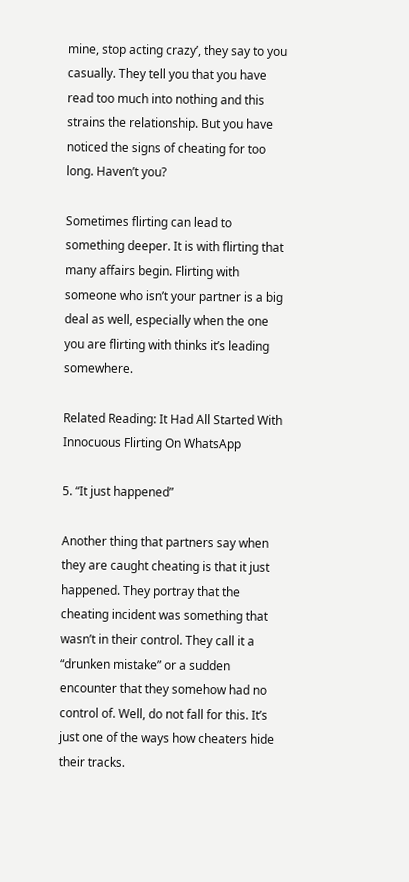mine, stop acting crazy’, they say to you casually. They tell you that you have read too much into nothing and this strains the relationship. But you have noticed the signs of cheating for too long. Haven’t you?

Sometimes flirting can lead to something deeper. It is with flirting that many affairs begin. Flirting with someone who isn’t your partner is a big deal as well, especially when the one you are flirting with thinks it’s leading somewhere.

Related Reading: It Had All Started With Innocuous Flirting On WhatsApp

5. “It just happened”

Another thing that partners say when they are caught cheating is that it just happened. They portray that the cheating incident was something that wasn’t in their control. They call it a “drunken mistake” or a sudden encounter that they somehow had no control of. Well, do not fall for this. It’s just one of the ways how cheaters hide their tracks.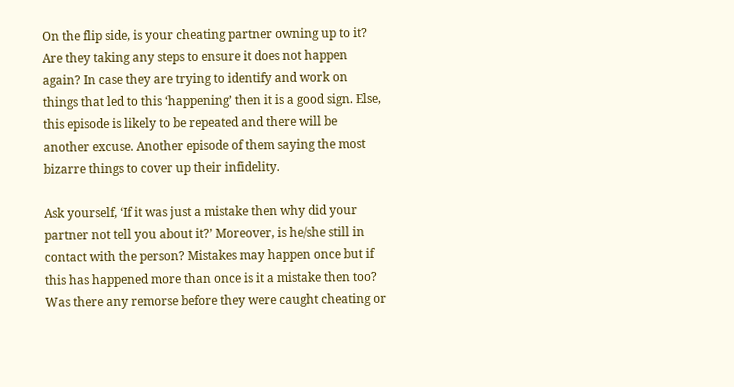On the flip side, is your cheating partner owning up to it? Are they taking any steps to ensure it does not happen again? In case they are trying to identify and work on things that led to this ‘happening’ then it is a good sign. Else, this episode is likely to be repeated and there will be another excuse. Another episode of them saying the most bizarre things to cover up their infidelity.

Ask yourself, ‘If it was just a mistake then why did your partner not tell you about it?’ Moreover, is he/she still in contact with the person? Mistakes may happen once but if this has happened more than once is it a mistake then too? Was there any remorse before they were caught cheating or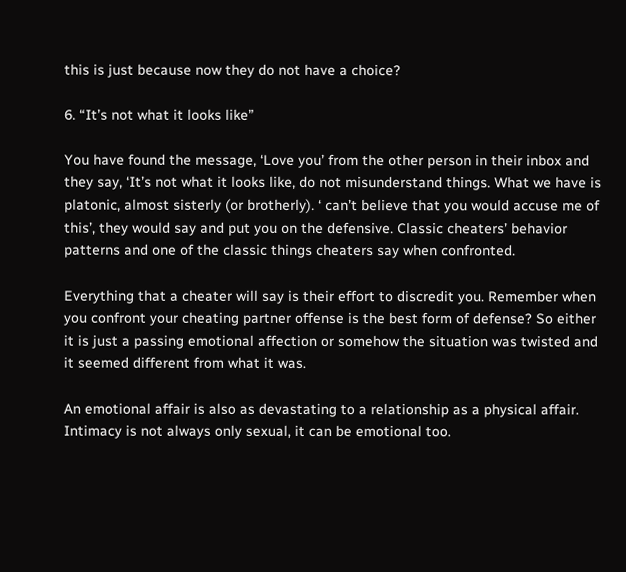this is just because now they do not have a choice?

6. “It’s not what it looks like”

You have found the message, ‘Love you’ from the other person in their inbox and they say, ‘It’s not what it looks like, do not misunderstand things. What we have is platonic, almost sisterly (or brotherly). ‘ can’t believe that you would accuse me of this’, they would say and put you on the defensive. Classic cheaters’ behavior patterns and one of the classic things cheaters say when confronted.

Everything that a cheater will say is their effort to discredit you. Remember when you confront your cheating partner offense is the best form of defense? So either it is just a passing emotional affection or somehow the situation was twisted and it seemed different from what it was.

An emotional affair is also as devastating to a relationship as a physical affair.  Intimacy is not always only sexual, it can be emotional too.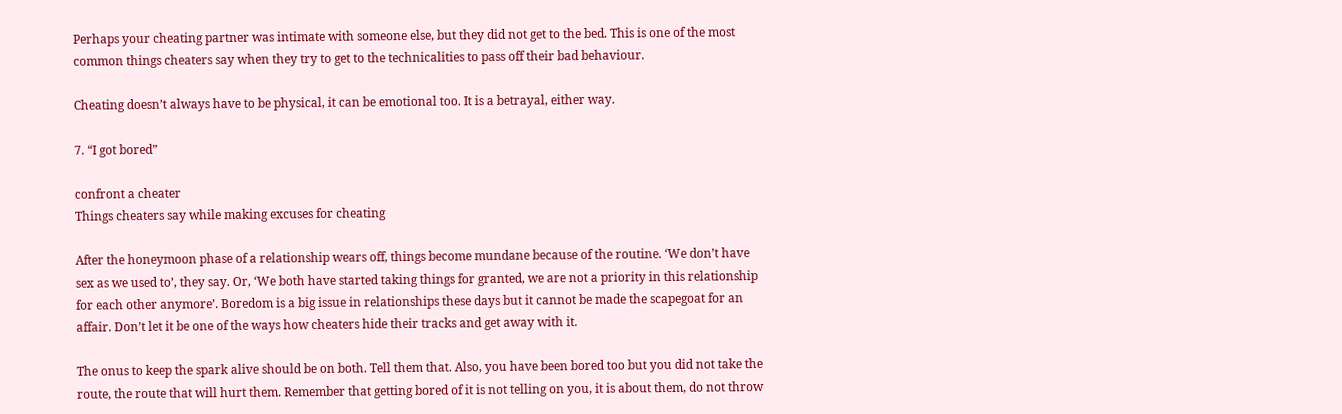Perhaps your cheating partner was intimate with someone else, but they did not get to the bed. This is one of the most common things cheaters say when they try to get to the technicalities to pass off their bad behaviour.

Cheating doesn’t always have to be physical, it can be emotional too. It is a betrayal, either way.

7. “I got bored”

confront a cheater
Things cheaters say while making excuses for cheating

After the honeymoon phase of a relationship wears off, things become mundane because of the routine. ‘We don’t have sex as we used to’, they say. Or, ‘We both have started taking things for granted, we are not a priority in this relationship for each other anymore’. Boredom is a big issue in relationships these days but it cannot be made the scapegoat for an affair. Don’t let it be one of the ways how cheaters hide their tracks and get away with it.

The onus to keep the spark alive should be on both. Tell them that. Also, you have been bored too but you did not take the route, the route that will hurt them. Remember that getting bored of it is not telling on you, it is about them, do not throw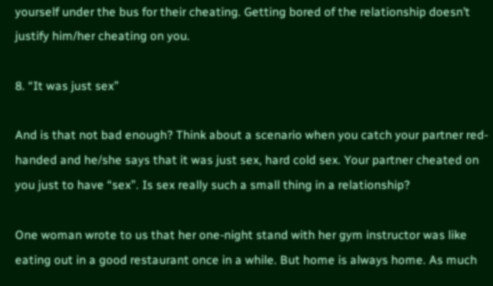yourself under the bus for their cheating. Getting bored of the relationship doesn’t justify him/her cheating on you.

8. “It was just sex”

And is that not bad enough? Think about a scenario when you catch your partner red-handed and he/she says that it was just sex, hard cold sex. Your partner cheated on you just to have “sex”. Is sex really such a small thing in a relationship?

One woman wrote to us that her one-night stand with her gym instructor was like eating out in a good restaurant once in a while. But home is always home. As much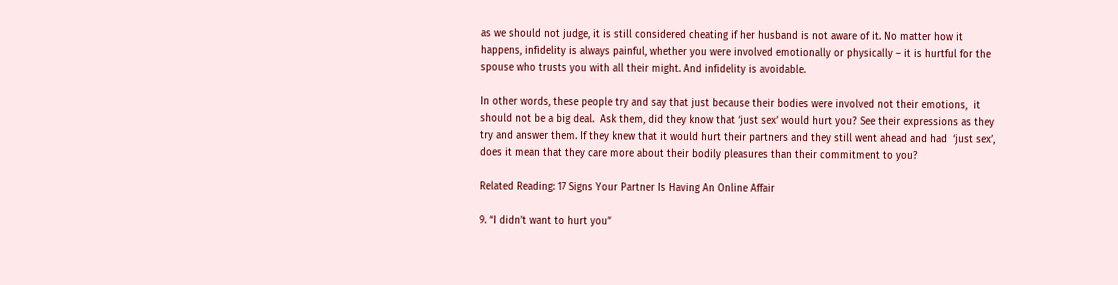as we should not judge, it is still considered cheating if her husband is not aware of it. No matter how it happens, infidelity is always painful, whether you were involved emotionally or physically – it is hurtful for the spouse who trusts you with all their might. And infidelity is avoidable.

In other words, these people try and say that just because their bodies were involved not their emotions,  it should not be a big deal.  Ask them, did they know that ‘just sex’ would hurt you? See their expressions as they try and answer them. If they knew that it would hurt their partners and they still went ahead and had  ‘just sex’, does it mean that they care more about their bodily pleasures than their commitment to you?

Related Reading: 17 Signs Your Partner Is Having An Online Affair

9. “I didn’t want to hurt you”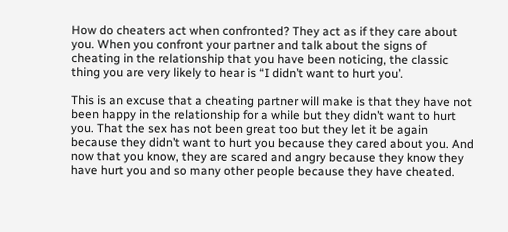How do cheaters act when confronted? They act as if they care about you. When you confront your partner and talk about the signs of cheating in the relationship that you have been noticing, the classic thing you are very likely to hear is “I didn’t want to hurt you’.

This is an excuse that a cheating partner will make is that they have not been happy in the relationship for a while but they didn’t want to hurt you. That the sex has not been great too but they let it be again because they didn’t want to hurt you because they cared about you. And now that you know, they are scared and angry because they know they have hurt you and so many other people because they have cheated.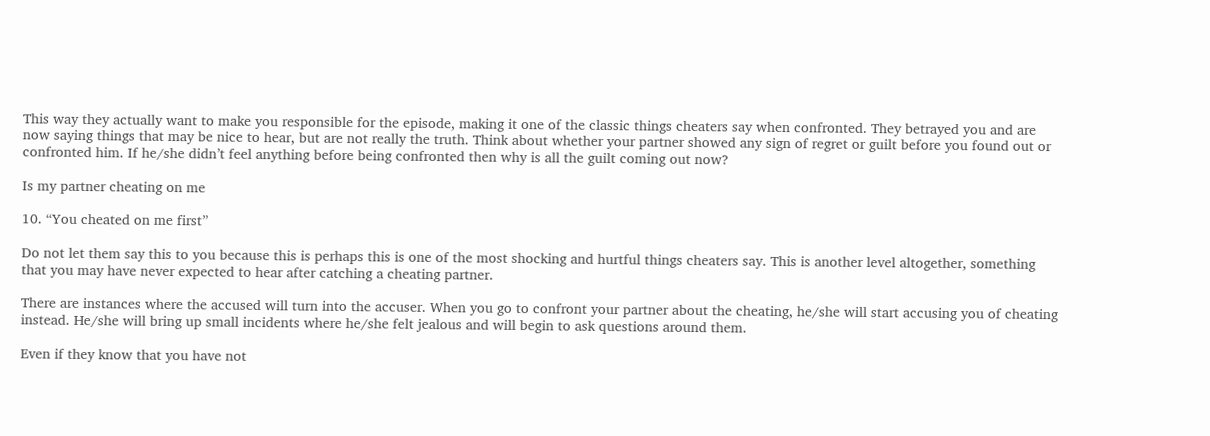This way they actually want to make you responsible for the episode, making it one of the classic things cheaters say when confronted. They betrayed you and are now saying things that may be nice to hear, but are not really the truth. Think about whether your partner showed any sign of regret or guilt before you found out or confronted him. If he/she didn’t feel anything before being confronted then why is all the guilt coming out now?

Is my partner cheating on me

10. “You cheated on me first”

Do not let them say this to you because this is perhaps this is one of the most shocking and hurtful things cheaters say. This is another level altogether, something that you may have never expected to hear after catching a cheating partner.

There are instances where the accused will turn into the accuser. When you go to confront your partner about the cheating, he/she will start accusing you of cheating instead. He/she will bring up small incidents where he/she felt jealous and will begin to ask questions around them.

Even if they know that you have not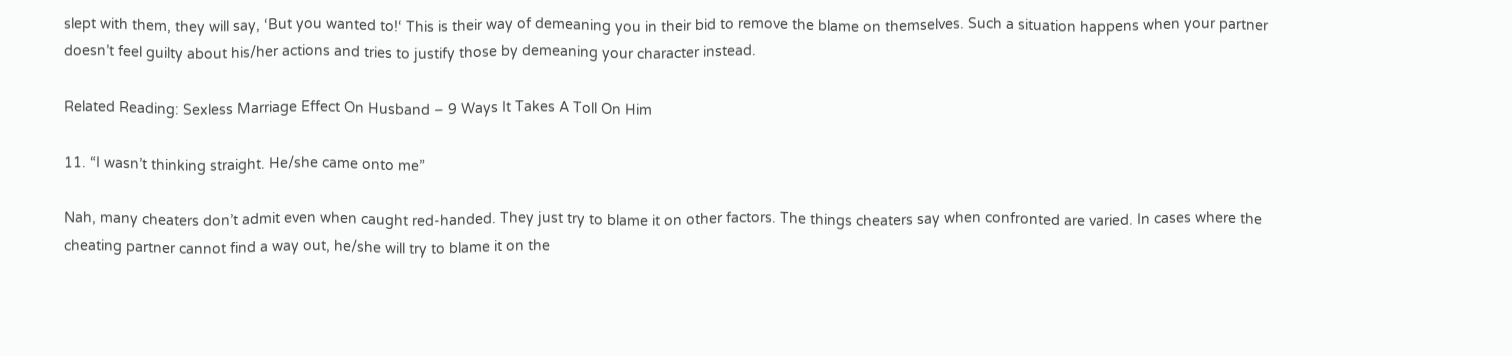slept with them, they will say, ‘But you wanted to!‘ This is their way of demeaning you in their bid to remove the blame on themselves. Such a situation happens when your partner doesn’t feel guilty about his/her actions and tries to justify those by demeaning your character instead.

Related Reading: Sexless Marriage Effect On Husband – 9 Ways It Takes A Toll On Him

11. “I wasn’t thinking straight. He/she came onto me”

Nah, many cheaters don’t admit even when caught red-handed. They just try to blame it on other factors. The things cheaters say when confronted are varied. In cases where the cheating partner cannot find a way out, he/she will try to blame it on the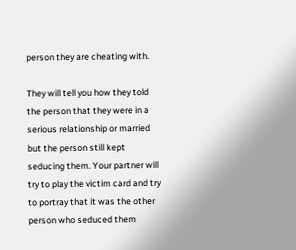person they are cheating with.

They will tell you how they told the person that they were in a serious relationship or married but the person still kept seducing them. Your partner will try to play the victim card and try to portray that it was the other person who seduced them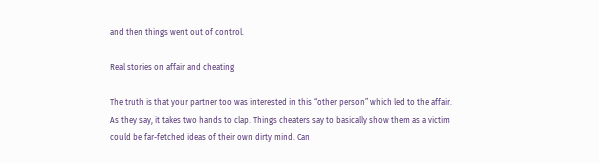and then things went out of control.

Real stories on affair and cheating

The truth is that your partner too was interested in this “other person” which led to the affair. As they say, it takes two hands to clap. Things cheaters say to basically show them as a victim could be far-fetched ideas of their own dirty mind. Can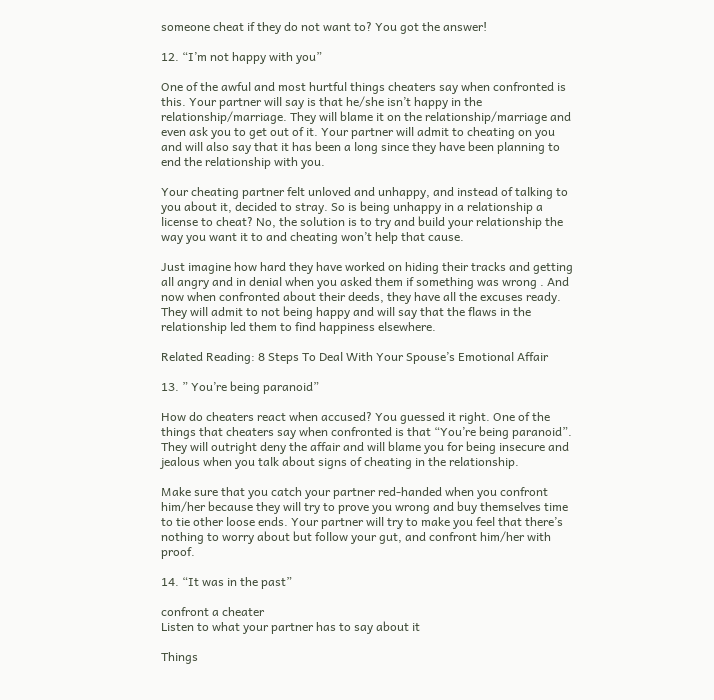someone cheat if they do not want to? You got the answer!

12. “I’m not happy with you”

One of the awful and most hurtful things cheaters say when confronted is this. Your partner will say is that he/she isn’t happy in the relationship/marriage. They will blame it on the relationship/marriage and even ask you to get out of it. Your partner will admit to cheating on you and will also say that it has been a long since they have been planning to end the relationship with you.

Your cheating partner felt unloved and unhappy, and instead of talking to you about it, decided to stray. So is being unhappy in a relationship a license to cheat? No, the solution is to try and build your relationship the way you want it to and cheating won’t help that cause.

Just imagine how hard they have worked on hiding their tracks and getting all angry and in denial when you asked them if something was wrong . And now when confronted about their deeds, they have all the excuses ready. They will admit to not being happy and will say that the flaws in the relationship led them to find happiness elsewhere.

Related Reading: 8 Steps To Deal With Your Spouse’s Emotional Affair

13. ” You’re being paranoid”

How do cheaters react when accused? You guessed it right. One of the things that cheaters say when confronted is that “You’re being paranoid”. They will outright deny the affair and will blame you for being insecure and jealous when you talk about signs of cheating in the relationship.

Make sure that you catch your partner red-handed when you confront him/her because they will try to prove you wrong and buy themselves time to tie other loose ends. Your partner will try to make you feel that there’s nothing to worry about but follow your gut, and confront him/her with proof.

14. “It was in the past”

confront a cheater
Listen to what your partner has to say about it

Things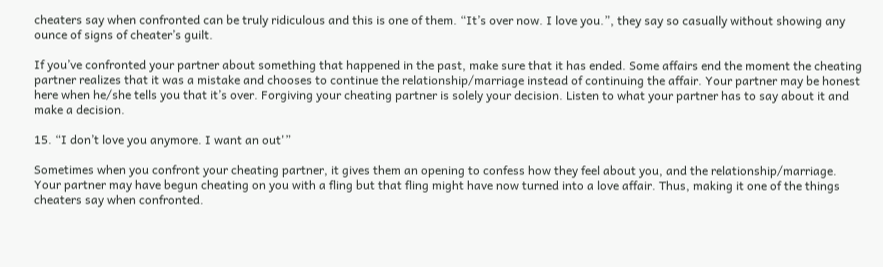cheaters say when confronted can be truly ridiculous and this is one of them. “It’s over now. I love you.”, they say so casually without showing any ounce of signs of cheater’s guilt.

If you’ve confronted your partner about something that happened in the past, make sure that it has ended. Some affairs end the moment the cheating partner realizes that it was a mistake and chooses to continue the relationship/marriage instead of continuing the affair. Your partner may be honest here when he/she tells you that it’s over. Forgiving your cheating partner is solely your decision. Listen to what your partner has to say about it and make a decision.

15. “I don’t love you anymore. I want an out'”

Sometimes when you confront your cheating partner, it gives them an opening to confess how they feel about you, and the relationship/marriage. Your partner may have begun cheating on you with a fling but that fling might have now turned into a love affair. Thus, making it one of the things cheaters say when confronted.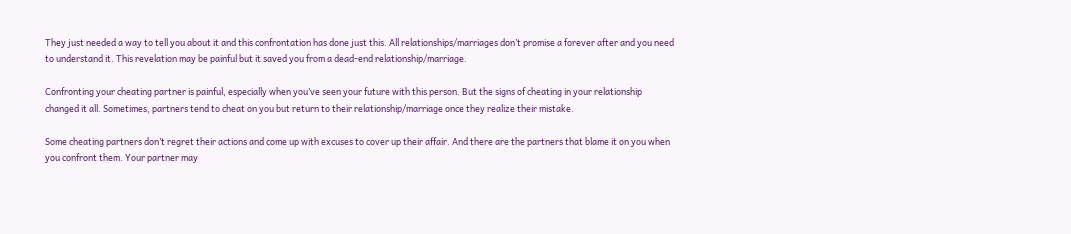They just needed a way to tell you about it and this confrontation has done just this. All relationships/marriages don’t promise a forever after and you need to understand it. This revelation may be painful but it saved you from a dead-end relationship/marriage.

Confronting your cheating partner is painful, especially when you’ve seen your future with this person. But the signs of cheating in your relationship changed it all. Sometimes, partners tend to cheat on you but return to their relationship/marriage once they realize their mistake.

Some cheating partners don’t regret their actions and come up with excuses to cover up their affair. And there are the partners that blame it on you when you confront them. Your partner may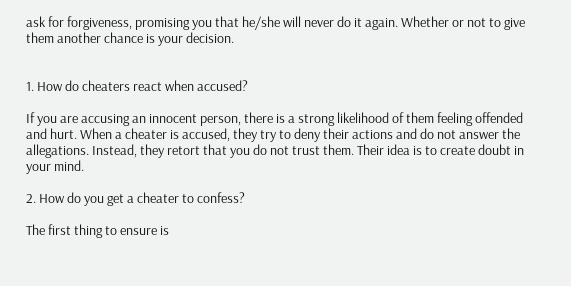ask for forgiveness, promising you that he/she will never do it again. Whether or not to give them another chance is your decision.


1. How do cheaters react when accused?

If you are accusing an innocent person, there is a strong likelihood of them feeling offended and hurt. When a cheater is accused, they try to deny their actions and do not answer the allegations. Instead, they retort that you do not trust them. Their idea is to create doubt in your mind.

2. How do you get a cheater to confess?

The first thing to ensure is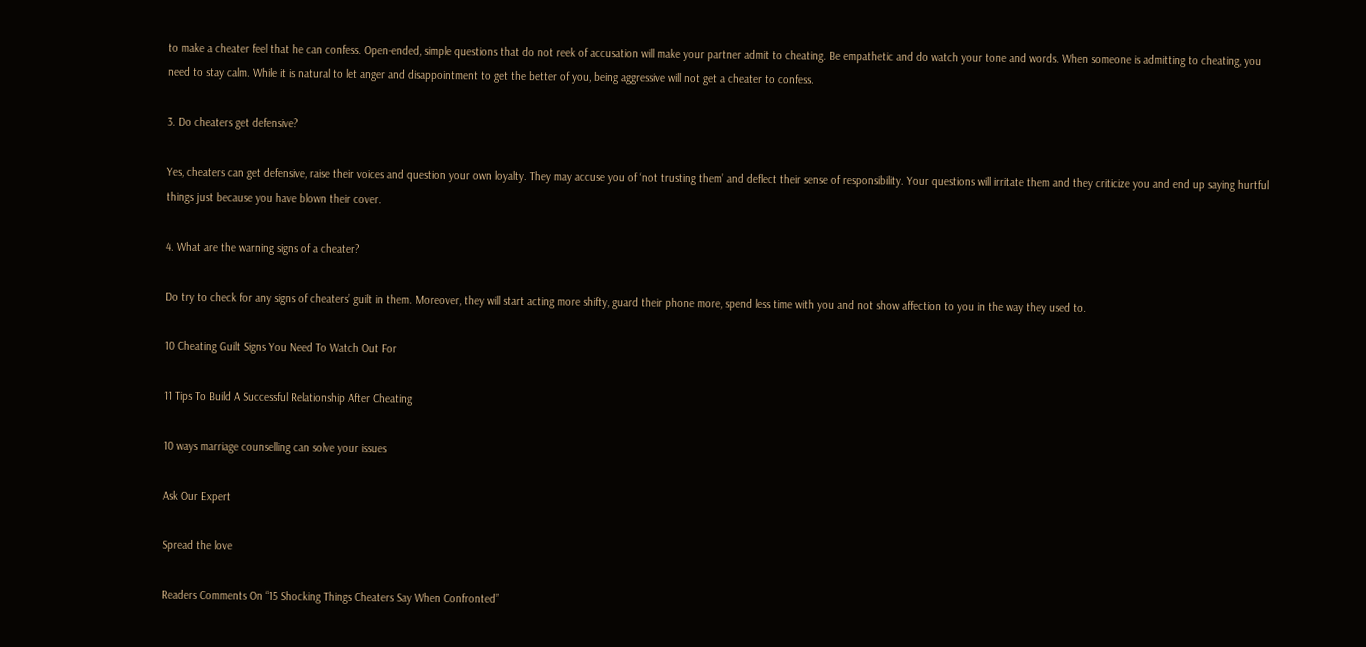to make a cheater feel that he can confess. Open-ended, simple questions that do not reek of accusation will make your partner admit to cheating. Be empathetic and do watch your tone and words. When someone is admitting to cheating, you need to stay calm. While it is natural to let anger and disappointment to get the better of you, being aggressive will not get a cheater to confess.

3. Do cheaters get defensive?

Yes, cheaters can get defensive, raise their voices and question your own loyalty. They may accuse you of ‘not trusting them’ and deflect their sense of responsibility. Your questions will irritate them and they criticize you and end up saying hurtful things just because you have blown their cover.

4. What are the warning signs of a cheater?

Do try to check for any signs of cheaters’ guilt in them. Moreover, they will start acting more shifty, guard their phone more, spend less time with you and not show affection to you in the way they used to.

10 Cheating Guilt Signs You Need To Watch Out For

11 Tips To Build A Successful Relationship After Cheating

10 ways marriage counselling can solve your issues

Ask Our Expert

Spread the love

Readers Comments On “15 Shocking Things Cheaters Say When Confronted”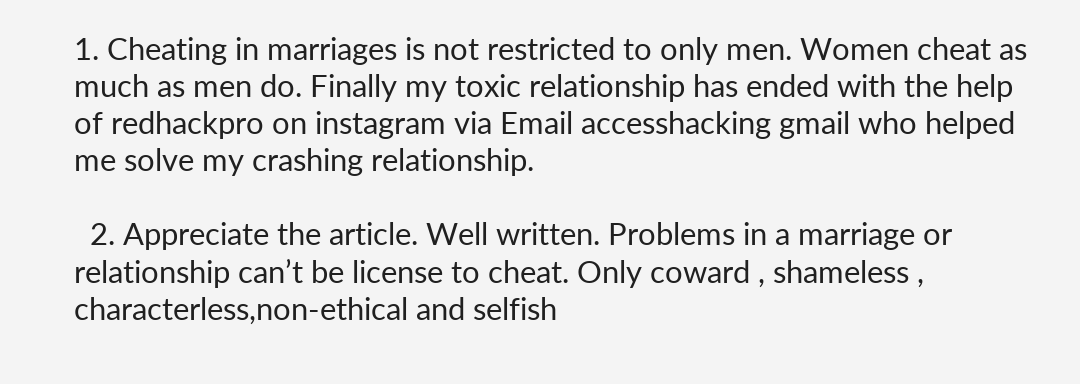1. Cheating in marriages is not restricted to only men. Women cheat as much as men do. Finally my toxic relationship has ended with the help of redhackpro on instagram via Email accesshacking gmail who helped me solve my crashing relationship.

  2. Appreciate the article. Well written. Problems in a marriage or relationship can’t be license to cheat. Only coward , shameless , characterless,non-ethical and selfish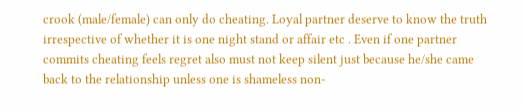crook (male/female) can only do cheating. Loyal partner deserve to know the truth irrespective of whether it is one night stand or affair etc . Even if one partner commits cheating feels regret also must not keep silent just because he/she came back to the relationship unless one is shameless non-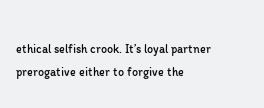ethical selfish crook. It’s loyal partner prerogative either to forgive the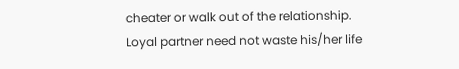cheater or walk out of the relationship. Loyal partner need not waste his/her life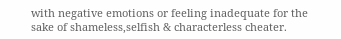with negative emotions or feeling inadequate for the sake of shameless,selfish & characterless cheater.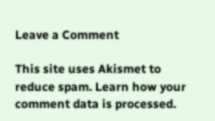Leave a Comment

This site uses Akismet to reduce spam. Learn how your comment data is processed.